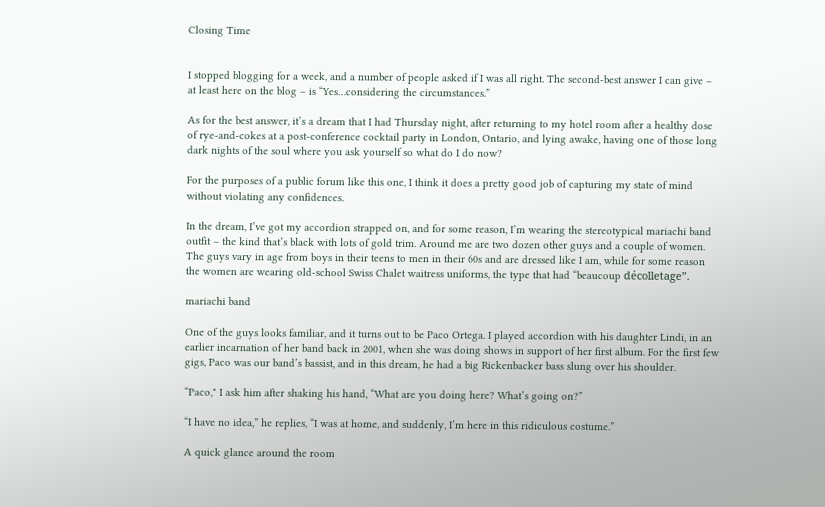Closing Time


I stopped blogging for a week, and a number of people asked if I was all right. The second-best answer I can give – at least here on the blog – is “Yes…considering the circumstances.”

As for the best answer, it’s a dream that I had Thursday night, after returning to my hotel room after a healthy dose of rye-and-cokes at a post-conference cocktail party in London, Ontario, and lying awake, having one of those long dark nights of the soul where you ask yourself so what do I do now?

For the purposes of a public forum like this one, I think it does a pretty good job of capturing my state of mind without violating any confidences.

In the dream, I’ve got my accordion strapped on, and for some reason, I’m wearing the stereotypical mariachi band outfit – the kind that’s black with lots of gold trim. Around me are two dozen other guys and a couple of women. The guys vary in age from boys in their teens to men in their 60s and are dressed like I am, while for some reason the women are wearing old-school Swiss Chalet waitress uniforms, the type that had “beaucoup décolletage”.

mariachi band

One of the guys looks familiar, and it turns out to be Paco Ortega. I played accordion with his daughter Lindi, in an earlier incarnation of her band back in 2001, when she was doing shows in support of her first album. For the first few gigs, Paco was our band’s bassist, and in this dream, he had a big Rickenbacker bass slung over his shoulder.

“Paco," I ask him after shaking his hand, “What are you doing here? What’s going on?”

“I have no idea,” he replies, “I was at home, and suddenly, I’m here in this ridiculous costume.”

A quick glance around the room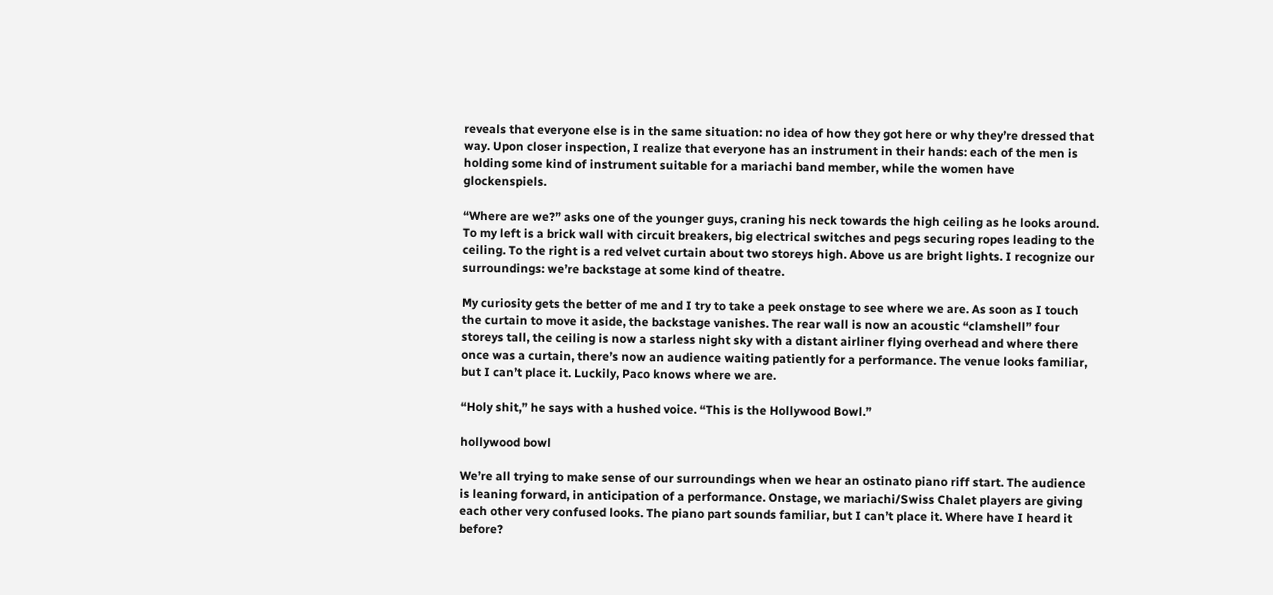reveals that everyone else is in the same situation: no idea of how they got here or why they’re dressed that way. Upon closer inspection, I realize that everyone has an instrument in their hands: each of the men is holding some kind of instrument suitable for a mariachi band member, while the women have glockenspiels.

“Where are we?” asks one of the younger guys, craning his neck towards the high ceiling as he looks around. To my left is a brick wall with circuit breakers, big electrical switches and pegs securing ropes leading to the ceiling. To the right is a red velvet curtain about two storeys high. Above us are bright lights. I recognize our surroundings: we’re backstage at some kind of theatre.

My curiosity gets the better of me and I try to take a peek onstage to see where we are. As soon as I touch the curtain to move it aside, the backstage vanishes. The rear wall is now an acoustic “clamshell” four storeys tall, the ceiling is now a starless night sky with a distant airliner flying overhead and where there once was a curtain, there’s now an audience waiting patiently for a performance. The venue looks familiar, but I can’t place it. Luckily, Paco knows where we are.

“Holy shit,” he says with a hushed voice. “This is the Hollywood Bowl.”

hollywood bowl

We’re all trying to make sense of our surroundings when we hear an ostinato piano riff start. The audience is leaning forward, in anticipation of a performance. Onstage, we mariachi/Swiss Chalet players are giving each other very confused looks. The piano part sounds familiar, but I can’t place it. Where have I heard it before?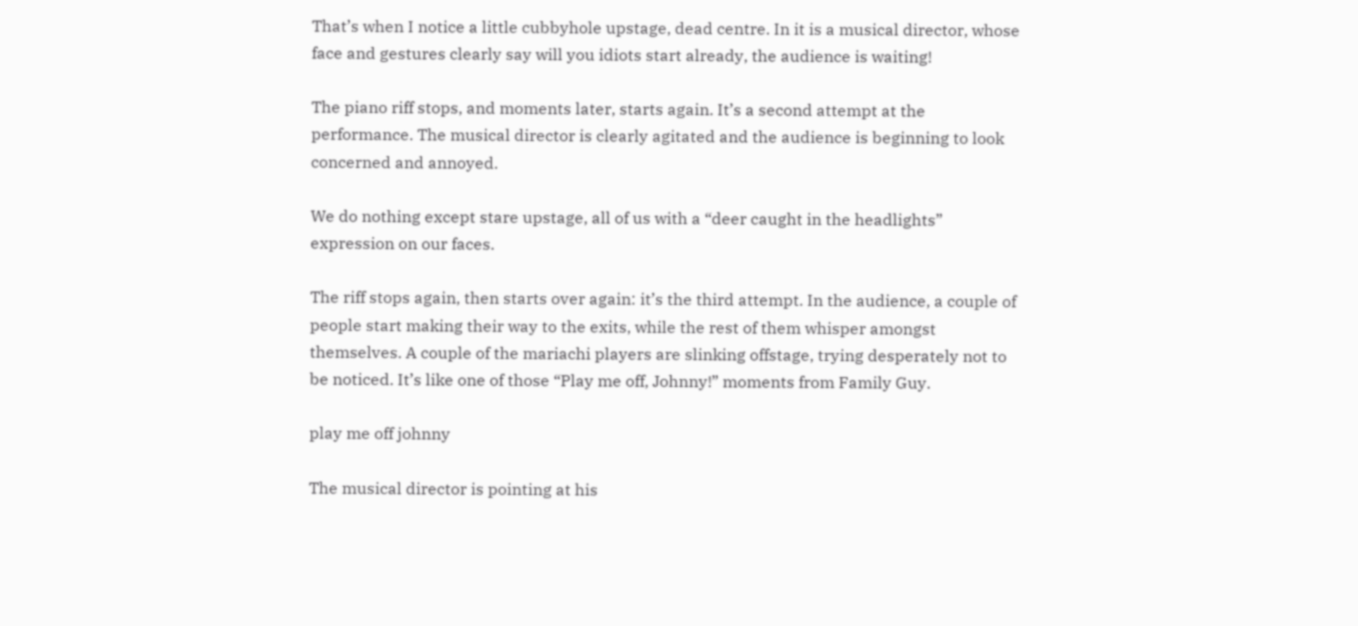That’s when I notice a little cubbyhole upstage, dead centre. In it is a musical director, whose face and gestures clearly say will you idiots start already, the audience is waiting!

The piano riff stops, and moments later, starts again. It’s a second attempt at the performance. The musical director is clearly agitated and the audience is beginning to look concerned and annoyed.

We do nothing except stare upstage, all of us with a “deer caught in the headlights” expression on our faces.

The riff stops again, then starts over again: it’s the third attempt. In the audience, a couple of people start making their way to the exits, while the rest of them whisper amongst themselves. A couple of the mariachi players are slinking offstage, trying desperately not to be noticed. It’s like one of those “Play me off, Johnny!” moments from Family Guy.

play me off johnny

The musical director is pointing at his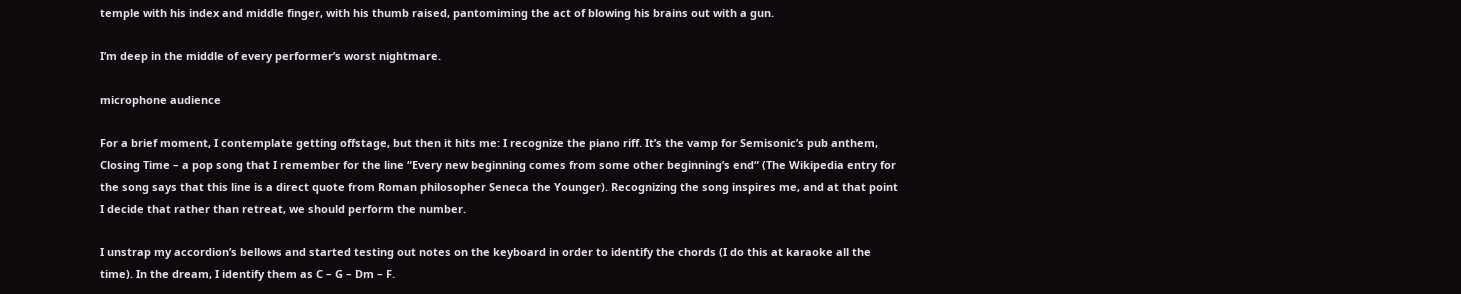temple with his index and middle finger, with his thumb raised, pantomiming the act of blowing his brains out with a gun.

I’m deep in the middle of every performer’s worst nightmare.

microphone audience

For a brief moment, I contemplate getting offstage, but then it hits me: I recognize the piano riff. It’s the vamp for Semisonic’s pub anthem, Closing Time – a pop song that I remember for the line “Every new beginning comes from some other beginning’s end“ (The Wikipedia entry for the song says that this line is a direct quote from Roman philosopher Seneca the Younger). Recognizing the song inspires me, and at that point I decide that rather than retreat, we should perform the number.

I unstrap my accordion’s bellows and started testing out notes on the keyboard in order to identify the chords (I do this at karaoke all the time). In the dream, I identify them as C – G – Dm – F.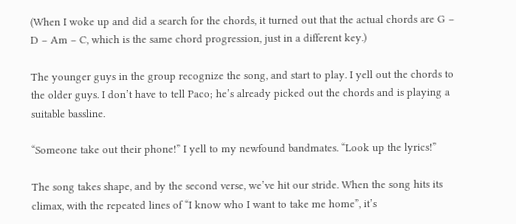(When I woke up and did a search for the chords, it turned out that the actual chords are G – D – Am – C, which is the same chord progression, just in a different key.)

The younger guys in the group recognize the song, and start to play. I yell out the chords to the older guys. I don’t have to tell Paco; he’s already picked out the chords and is playing a suitable bassline.

“Someone take out their phone!” I yell to my newfound bandmates. “Look up the lyrics!”

The song takes shape, and by the second verse, we’ve hit our stride. When the song hits its climax, with the repeated lines of “I know who I want to take me home”, it’s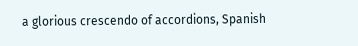a glorious crescendo of accordions, Spanish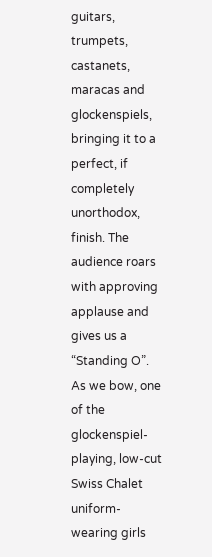guitars, trumpets, castanets, maracas and glockenspiels, bringing it to a perfect, if completely unorthodox, finish. The audience roars with approving applause and gives us a “Standing O”. As we bow, one of the glockenspiel-playing, low-cut Swiss Chalet uniform-wearing girls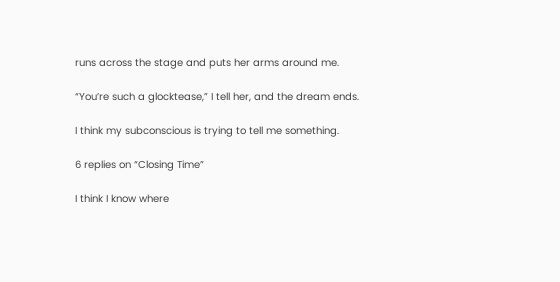runs across the stage and puts her arms around me.

“You’re such a glocktease,” I tell her, and the dream ends.

I think my subconscious is trying to tell me something.

6 replies on “Closing Time”

I think I know where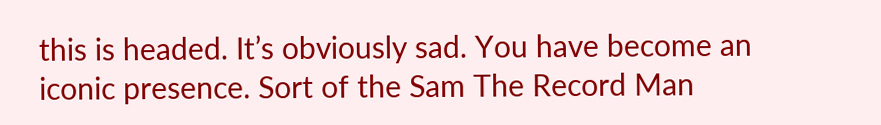this is headed. It’s obviously sad. You have become an iconic presence. Sort of the Sam The Record Man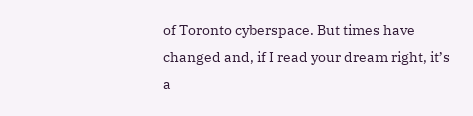of Toronto cyberspace. But times have changed and, if I read your dream right, it’s a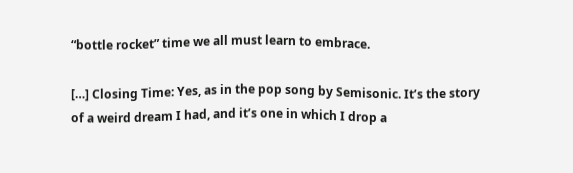“bottle rocket” time we all must learn to embrace.

[…] Closing Time: Yes, as in the pop song by Semisonic. It’s the story of a weird dream I had, and it’s one in which I drop a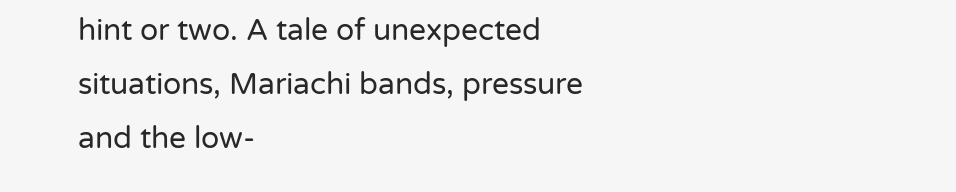hint or two. A tale of unexpected situations, Mariachi bands, pressure and the low-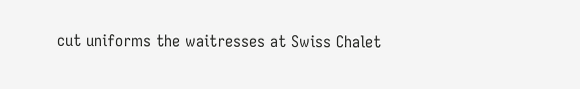cut uniforms the waitresses at Swiss Chalet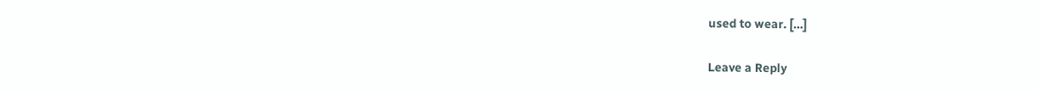used to wear. […]

Leave a Reply